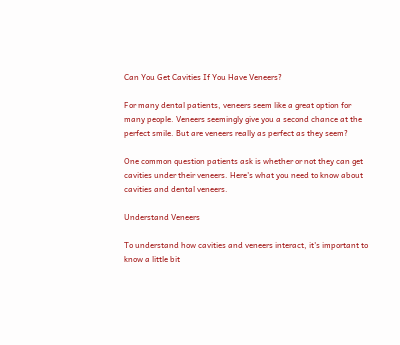Can You Get Cavities If You Have Veneers?

For many dental patients, veneers seem like a great option for many people. Veneers seemingly give you a second chance at the perfect smile. But are veneers really as perfect as they seem?

One common question patients ask is whether or not they can get cavities under their veneers. Here's what you need to know about cavities and dental veneers.

Understand Veneers

To understand how cavities and veneers interact, it's important to know a little bit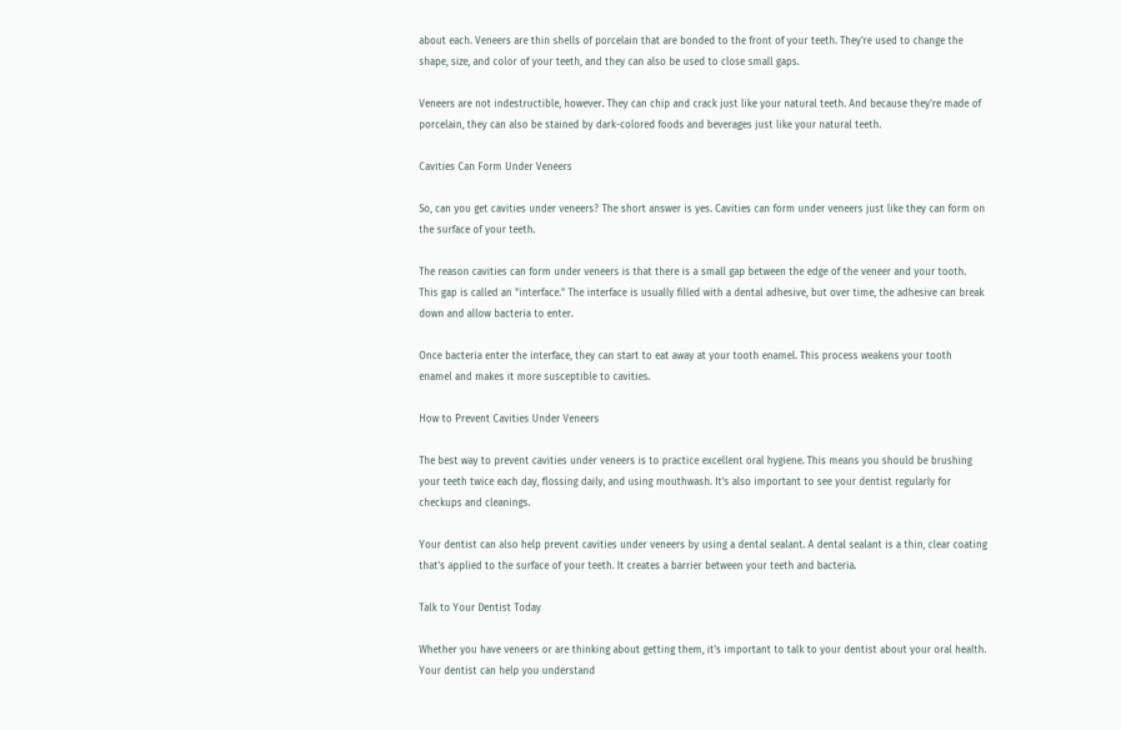about each. Veneers are thin shells of porcelain that are bonded to the front of your teeth. They're used to change the shape, size, and color of your teeth, and they can also be used to close small gaps.

Veneers are not indestructible, however. They can chip and crack just like your natural teeth. And because they're made of porcelain, they can also be stained by dark-colored foods and beverages just like your natural teeth.

Cavities Can Form Under Veneers

So, can you get cavities under veneers? The short answer is yes. Cavities can form under veneers just like they can form on the surface of your teeth.

The reason cavities can form under veneers is that there is a small gap between the edge of the veneer and your tooth. This gap is called an "interface." The interface is usually filled with a dental adhesive, but over time, the adhesive can break down and allow bacteria to enter.

Once bacteria enter the interface, they can start to eat away at your tooth enamel. This process weakens your tooth enamel and makes it more susceptible to cavities.

How to Prevent Cavities Under Veneers

The best way to prevent cavities under veneers is to practice excellent oral hygiene. This means you should be brushing your teeth twice each day, flossing daily, and using mouthwash. It's also important to see your dentist regularly for checkups and cleanings.

Your dentist can also help prevent cavities under veneers by using a dental sealant. A dental sealant is a thin, clear coating that's applied to the surface of your teeth. It creates a barrier between your teeth and bacteria.

Talk to Your Dentist Today

Whether you have veneers or are thinking about getting them, it's important to talk to your dentist about your oral health. Your dentist can help you understand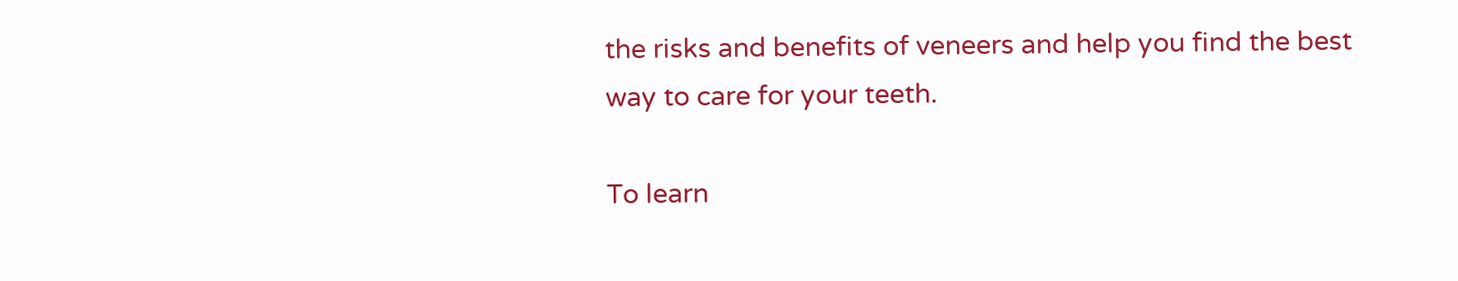the risks and benefits of veneers and help you find the best way to care for your teeth.

To learn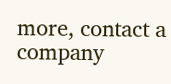more, contact a company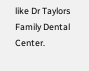like Dr Taylors Family Dental Center.